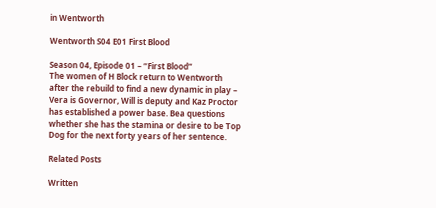in Wentworth

Wentworth S04 E01 First Blood

Season 04, Episode 01 – “First Blood”
The women of H Block return to Wentworth after the rebuild to find a new dynamic in play – Vera is Governor, Will is deputy and Kaz Proctor has established a power base. Bea questions whether she has the stamina or desire to be Top Dog for the next forty years of her sentence.

Related Posts

Written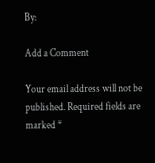By:

Add a Comment

Your email address will not be published. Required fields are marked *